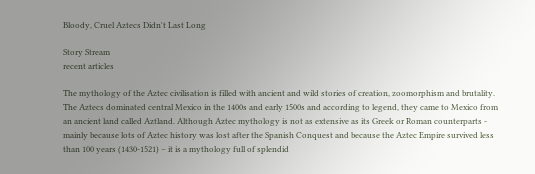Bloody, Cruel Aztecs Didn't Last Long

Story Stream
recent articles

The mythology of the Aztec civilisation is filled with ancient and wild stories of creation, zoomorphism and brutality. The Aztecs dominated central Mexico in the 1400s and early 1500s and according to legend, they came to Mexico from an ancient land called Aztland. Although Aztec mythology is not as extensive as its Greek or Roman counterparts - mainly because lots of Aztec history was lost after the Spanish Conquest and because the Aztec Empire survived less than 100 years (1430-1521) – it is a mythology full of splendid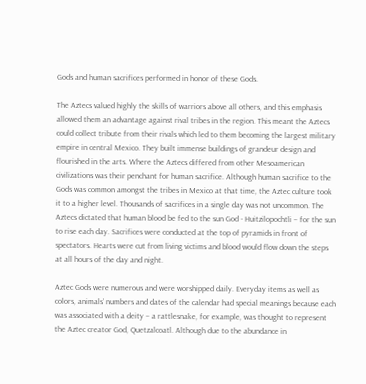Gods and human sacrifices performed in honor of these Gods.

The Aztecs valued highly the skills of warriors above all others, and this emphasis allowed them an advantage against rival tribes in the region. This meant the Aztecs could collect tribute from their rivals which led to them becoming the largest military empire in central Mexico. They built immense buildings of grandeur design and flourished in the arts. Where the Aztecs differed from other Mesoamerican civilizations was their penchant for human sacrifice. Although human sacrifice to the Gods was common amongst the tribes in Mexico at that time, the Aztec culture took it to a higher level. Thousands of sacrifices in a single day was not uncommon. The Aztecs dictated that human blood be fed to the sun God - Huitzilopochtli – for the sun to rise each day. Sacrifices were conducted at the top of pyramids in front of spectators. Hearts were cut from living victims and blood would flow down the steps at all hours of the day and night.

Aztec Gods were numerous and were worshipped daily. Everyday items as well as colors, animals’ numbers and dates of the calendar had special meanings because each was associated with a deity – a rattlesnake, for example, was thought to represent the Aztec creator God, Quetzalcoatl. Although due to the abundance in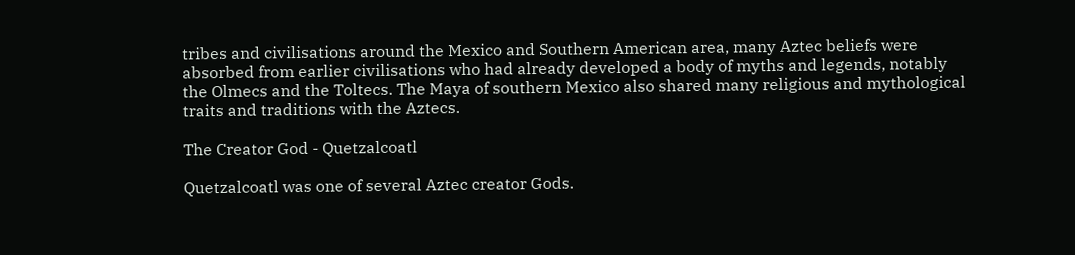tribes and civilisations around the Mexico and Southern American area, many Aztec beliefs were absorbed from earlier civilisations who had already developed a body of myths and legends, notably the Olmecs and the Toltecs. The Maya of southern Mexico also shared many religious and mythological traits and traditions with the Aztecs.

The Creator God - Quetzalcoatl

Quetzalcoatl was one of several Aztec creator Gods.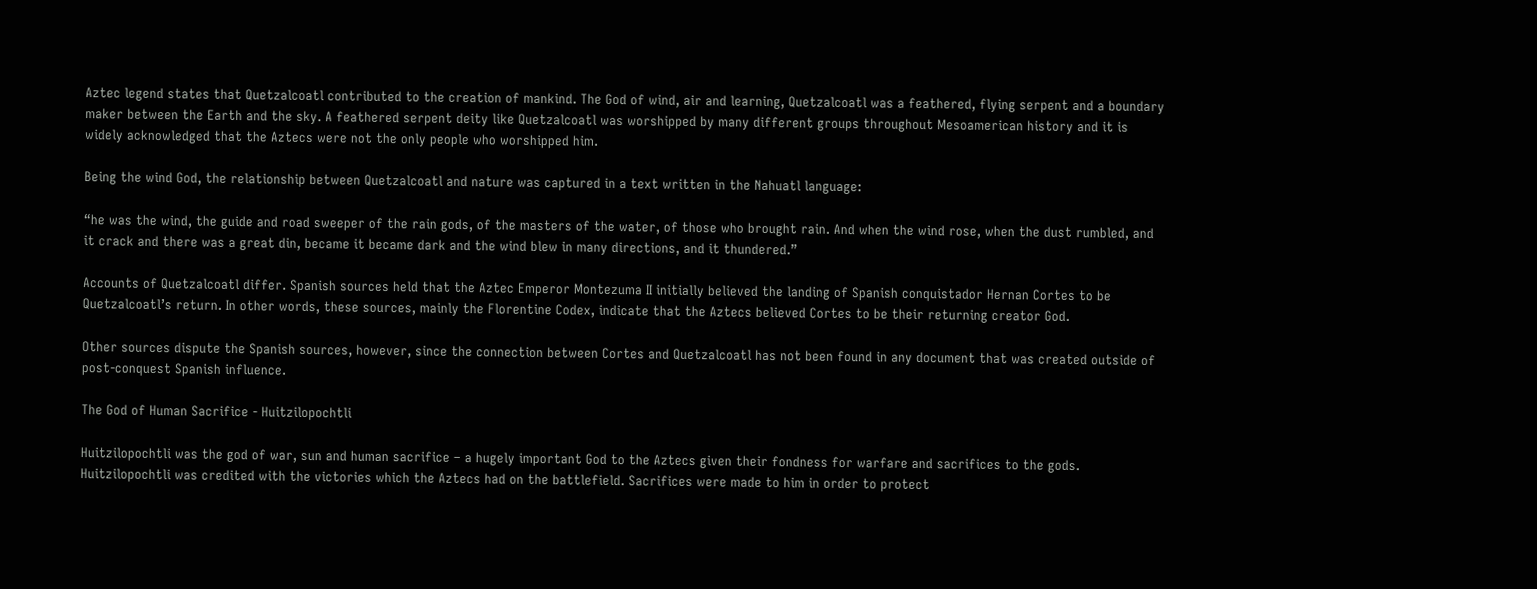Aztec legend states that Quetzalcoatl contributed to the creation of mankind. The God of wind, air and learning, Quetzalcoatl was a feathered, flying serpent and a boundary maker between the Earth and the sky. A feathered serpent deity like Quetzalcoatl was worshipped by many different groups throughout Mesoamerican history and it is widely acknowledged that the Aztecs were not the only people who worshipped him.

Being the wind God, the relationship between Quetzalcoatl and nature was captured in a text written in the Nahuatl language:

“he was the wind, the guide and road sweeper of the rain gods, of the masters of the water, of those who brought rain. And when the wind rose, when the dust rumbled, and it crack and there was a great din, became it became dark and the wind blew in many directions, and it thundered.”

Accounts of Quetzalcoatl differ. Spanish sources held that the Aztec Emperor Montezuma II initially believed the landing of Spanish conquistador Hernan Cortes to be Quetzalcoatl’s return. In other words, these sources, mainly the Florentine Codex, indicate that the Aztecs believed Cortes to be their returning creator God.

Other sources dispute the Spanish sources, however, since the connection between Cortes and Quetzalcoatl has not been found in any document that was created outside of post-conquest Spanish influence.

The God of Human Sacrifice - Huitzilopochtli

Huitzilopochtli was the god of war, sun and human sacrifice – a hugely important God to the Aztecs given their fondness for warfare and sacrifices to the gods. Huitzilopochtli was credited with the victories which the Aztecs had on the battlefield. Sacrifices were made to him in order to protect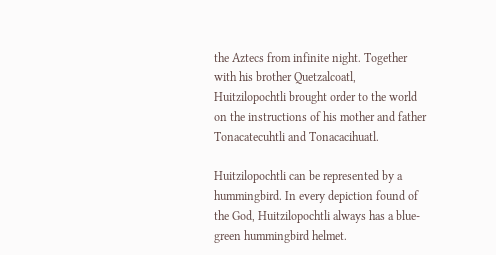the Aztecs from infinite night. Together with his brother Quetzalcoatl, Huitzilopochtli brought order to the world on the instructions of his mother and father Tonacatecuhtli and Tonacacihuatl.

Huitzilopochtli can be represented by a hummingbird. In every depiction found of the God, Huitzilopochtli always has a blue-green hummingbird helmet.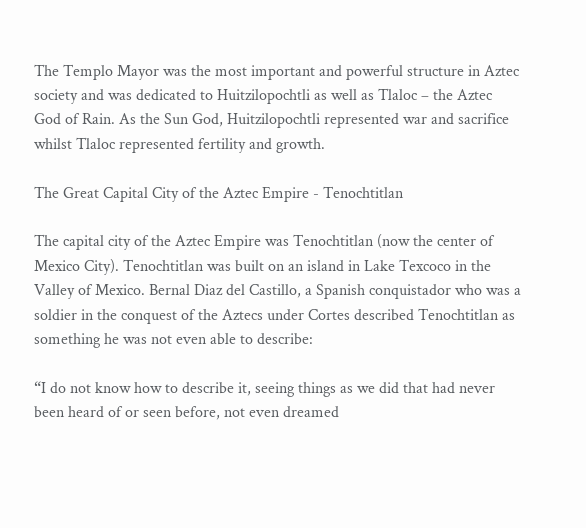The Templo Mayor was the most important and powerful structure in Aztec society and was dedicated to Huitzilopochtli as well as Tlaloc – the Aztec God of Rain. As the Sun God, Huitzilopochtli represented war and sacrifice whilst Tlaloc represented fertility and growth.

The Great Capital City of the Aztec Empire - Tenochtitlan

The capital city of the Aztec Empire was Tenochtitlan (now the center of Mexico City). Tenochtitlan was built on an island in Lake Texcoco in the Valley of Mexico. Bernal Diaz del Castillo, a Spanish conquistador who was a soldier in the conquest of the Aztecs under Cortes described Tenochtitlan as something he was not even able to describe:

“I do not know how to describe it, seeing things as we did that had never been heard of or seen before, not even dreamed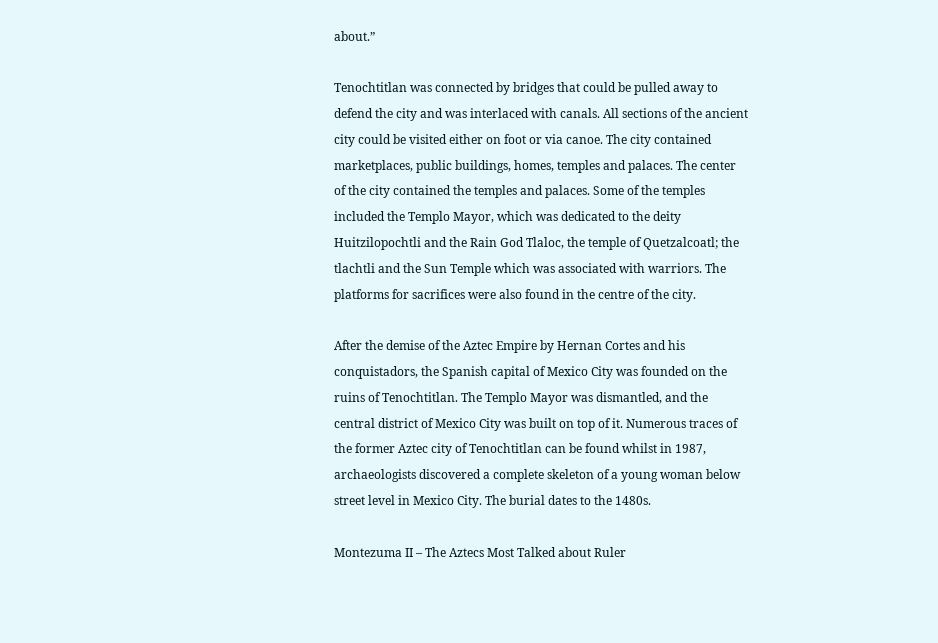about.”

Tenochtitlan was connected by bridges that could be pulled away to defend the city and was interlaced with canals. All sections of the ancient city could be visited either on foot or via canoe. The city contained marketplaces, public buildings, homes, temples and palaces. The center of the city contained the temples and palaces. Some of the temples included the Templo Mayor, which was dedicated to the deity Huitzilopochtli and the Rain God Tlaloc, the temple of Quetzalcoatl; the tlachtli and the Sun Temple which was associated with warriors. The platforms for sacrifices were also found in the centre of the city.

After the demise of the Aztec Empire by Hernan Cortes and his conquistadors, the Spanish capital of Mexico City was founded on the ruins of Tenochtitlan. The Templo Mayor was dismantled, and the central district of Mexico City was built on top of it. Numerous traces of the former Aztec city of Tenochtitlan can be found whilst in 1987, archaeologists discovered a complete skeleton of a young woman below street level in Mexico City. The burial dates to the 1480s.

Montezuma II – The Aztecs Most Talked about Ruler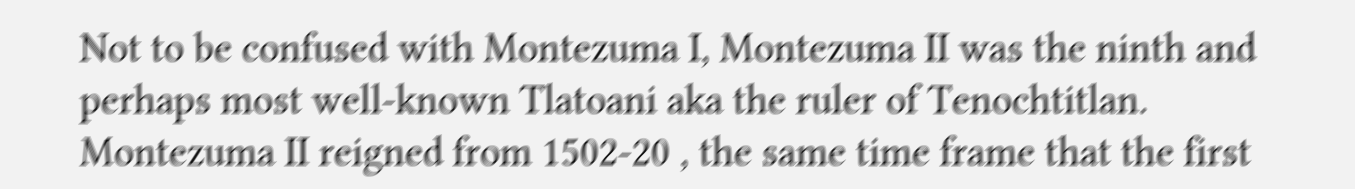Not to be confused with Montezuma I, Montezuma II was the ninth and perhaps most well-known Tlatoani aka the ruler of Tenochtitlan. Montezuma II reigned from 1502-20 , the same time frame that the first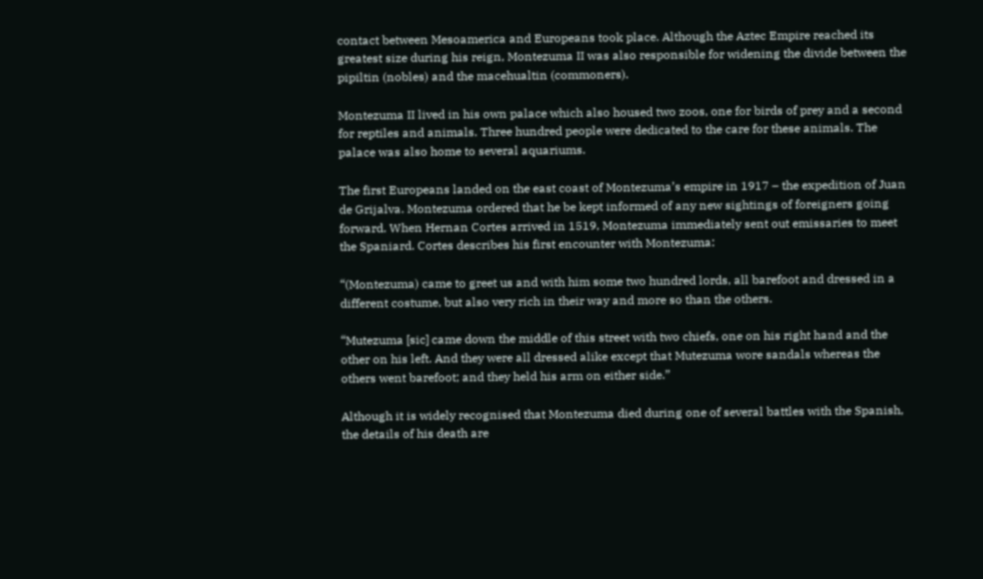contact between Mesoamerica and Europeans took place. Although the Aztec Empire reached its greatest size during his reign, Montezuma II was also responsible for widening the divide between the pipiltin (nobles) and the macehualtin (commoners).

Montezuma II lived in his own palace which also housed two zoos, one for birds of prey and a second for reptiles and animals. Three hundred people were dedicated to the care for these animals. The palace was also home to several aquariums.

The first Europeans landed on the east coast of Montezuma’s empire in 1917 – the expedition of Juan de Grijalva. Montezuma ordered that he be kept informed of any new sightings of foreigners going forward. When Hernan Cortes arrived in 1519, Montezuma immediately sent out emissaries to meet the Spaniard. Cortes describes his first encounter with Montezuma:

“(Montezuma) came to greet us and with him some two hundred lords, all barefoot and dressed in a different costume, but also very rich in their way and more so than the others.

“Mutezuma [sic] came down the middle of this street with two chiefs, one on his right hand and the other on his left. And they were all dressed alike except that Mutezuma wore sandals whereas the others went barefoot; and they held his arm on either side.”

Although it is widely recognised that Montezuma died during one of several battles with the Spanish, the details of his death are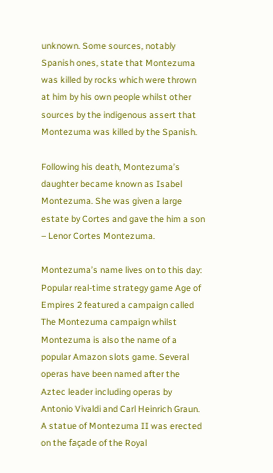unknown. Some sources, notably Spanish ones, state that Montezuma was killed by rocks which were thrown at him by his own people whilst other sources by the indigenous assert that Montezuma was killed by the Spanish.

Following his death, Montezuma’s daughter became known as Isabel Montezuma. She was given a large estate by Cortes and gave the him a son – Lenor Cortes Montezuma.

Montezuma’s name lives on to this day: Popular real-time strategy game Age of Empires 2 featured a campaign called The Montezuma campaign whilst Montezuma is also the name of a popular Amazon slots game. Several operas have been named after the Aztec leader including operas by Antonio Vivaldi and Carl Heinrich Graun. A statue of Montezuma II was erected on the façade of the Royal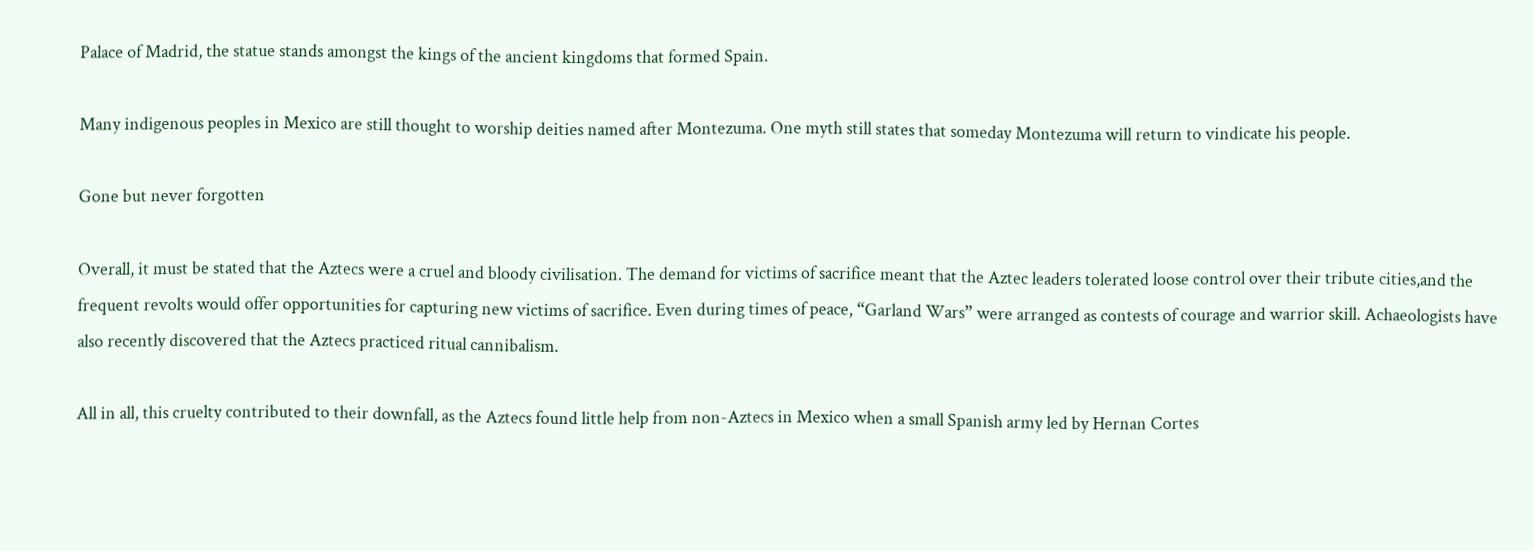Palace of Madrid, the statue stands amongst the kings of the ancient kingdoms that formed Spain.

Many indigenous peoples in Mexico are still thought to worship deities named after Montezuma. One myth still states that someday Montezuma will return to vindicate his people.

Gone but never forgotten

Overall, it must be stated that the Aztecs were a cruel and bloody civilisation. The demand for victims of sacrifice meant that the Aztec leaders tolerated loose control over their tribute cities,and the frequent revolts would offer opportunities for capturing new victims of sacrifice. Even during times of peace, “Garland Wars” were arranged as contests of courage and warrior skill. Achaeologists have also recently discovered that the Aztecs practiced ritual cannibalism.

All in all, this cruelty contributed to their downfall, as the Aztecs found little help from non-Aztecs in Mexico when a small Spanish army led by Hernan Cortes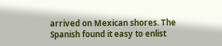arrived on Mexican shores. The Spanish found it easy to enlist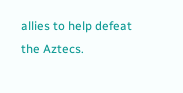allies to help defeat the Aztecs.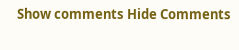Show comments Hide Comments